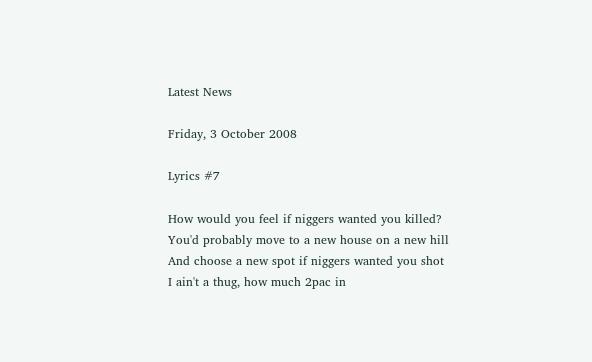Latest News

Friday, 3 October 2008

Lyrics #7

How would you feel if niggers wanted you killed?
You'd probably move to a new house on a new hill
And choose a new spot if niggers wanted you shot
I ain't a thug, how much 2pac in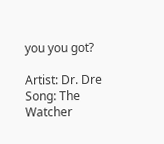you you got?

Artist: Dr. Dre
Song: The Watcher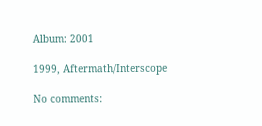Album: 2001

1999, Aftermath/Interscope

No comments: